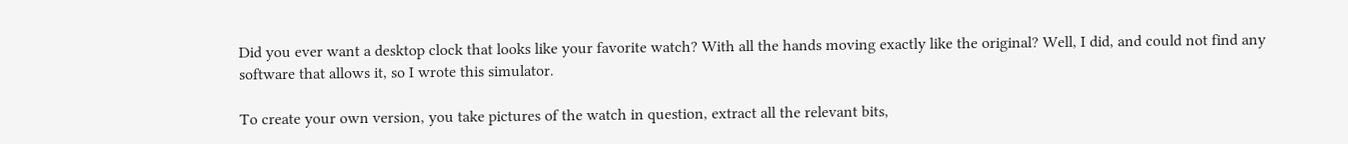Did you ever want a desktop clock that looks like your favorite watch? With all the hands moving exactly like the original? Well, I did, and could not find any software that allows it, so I wrote this simulator.

To create your own version, you take pictures of the watch in question, extract all the relevant bits,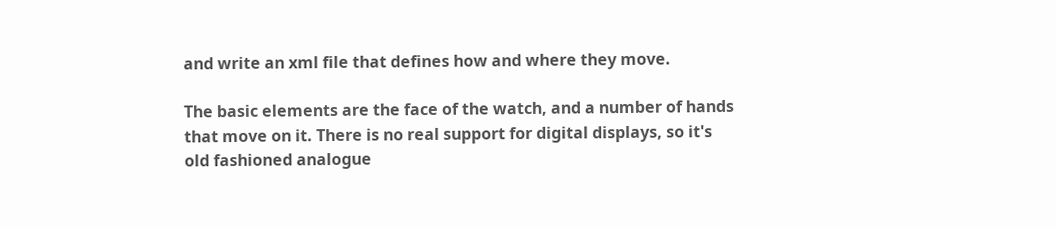and write an xml file that defines how and where they move.

The basic elements are the face of the watch, and a number of hands that move on it. There is no real support for digital displays, so it's old fashioned analogue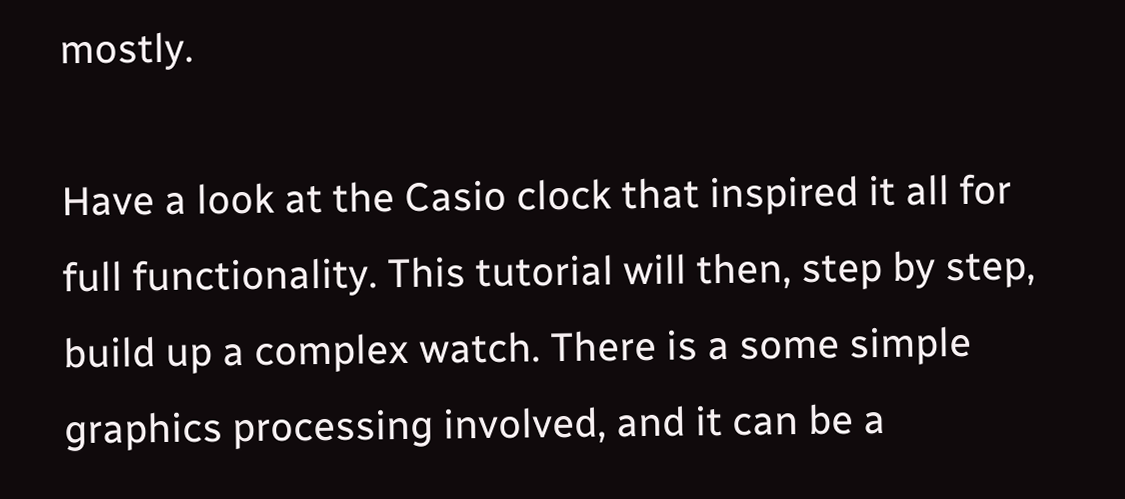mostly.

Have a look at the Casio clock that inspired it all for full functionality. This tutorial will then, step by step, build up a complex watch. There is a some simple graphics processing involved, and it can be a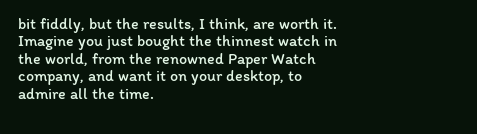bit fiddly, but the results, I think, are worth it. Imagine you just bought the thinnest watch in the world, from the renowned Paper Watch company, and want it on your desktop, to admire all the time.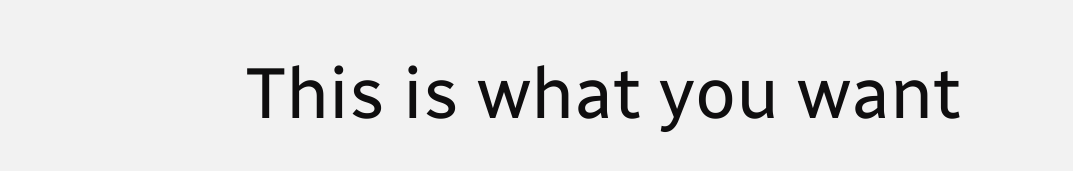This is what you want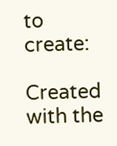to create:

Created with the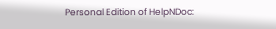Personal Edition of HelpNDoc: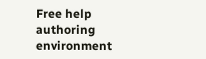Free help authoring environment